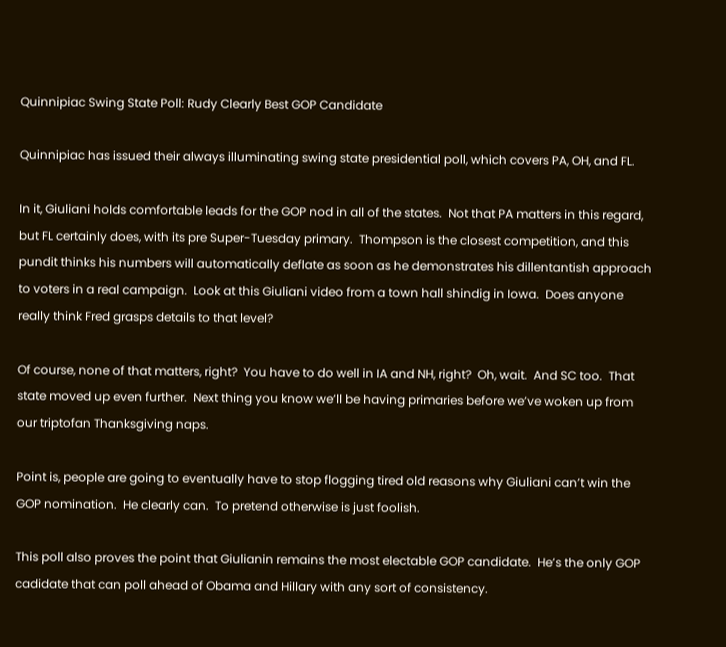Quinnipiac Swing State Poll: Rudy Clearly Best GOP Candidate

Quinnipiac has issued their always illuminating swing state presidential poll, which covers PA, OH, and FL.

In it, Giuliani holds comfortable leads for the GOP nod in all of the states.  Not that PA matters in this regard, but FL certainly does, with its pre Super-Tuesday primary.  Thompson is the closest competition, and this pundit thinks his numbers will automatically deflate as soon as he demonstrates his dillentantish approach to voters in a real campaign.  Look at this Giuliani video from a town hall shindig in Iowa.  Does anyone really think Fred grasps details to that level?

Of course, none of that matters, right?  You have to do well in IA and NH, right?  Oh, wait.  And SC too.  That state moved up even further.  Next thing you know we’ll be having primaries before we’ve woken up from our triptofan Thanksgiving naps.

Point is, people are going to eventually have to stop flogging tired old reasons why Giuliani can’t win the GOP nomination.  He clearly can.  To pretend otherwise is just foolish.

This poll also proves the point that Giulianin remains the most electable GOP candidate.  He’s the only GOP cadidate that can poll ahead of Obama and Hillary with any sort of consistency.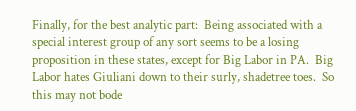Finally, for the best analytic part:  Being associated with a special interest group of any sort seems to be a losing proposition in these states, except for Big Labor in PA.  Big Labor hates Giuliani down to their surly, shadetree toes.  So this may not bode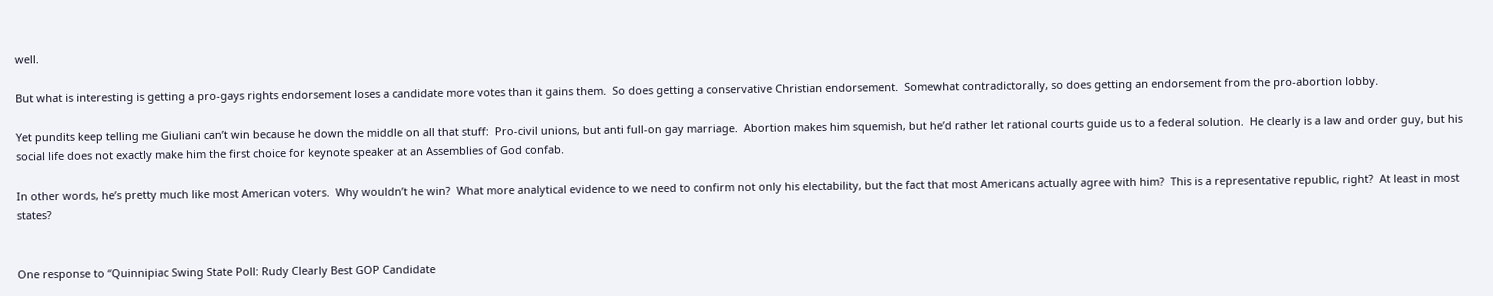well.

But what is interesting is getting a pro-gays rights endorsement loses a candidate more votes than it gains them.  So does getting a conservative Christian endorsement.  Somewhat contradictorally, so does getting an endorsement from the pro-abortion lobby.

Yet pundits keep telling me Giuliani can’t win because he down the middle on all that stuff:  Pro-civil unions, but anti full-on gay marriage.  Abortion makes him squemish, but he’d rather let rational courts guide us to a federal solution.  He clearly is a law and order guy, but his social life does not exactly make him the first choice for keynote speaker at an Assemblies of God confab.

In other words, he’s pretty much like most American voters.  Why wouldn’t he win?  What more analytical evidence to we need to confirm not only his electability, but the fact that most Americans actually agree with him?  This is a representative republic, right?  At least in most states?


One response to “Quinnipiac Swing State Poll: Rudy Clearly Best GOP Candidate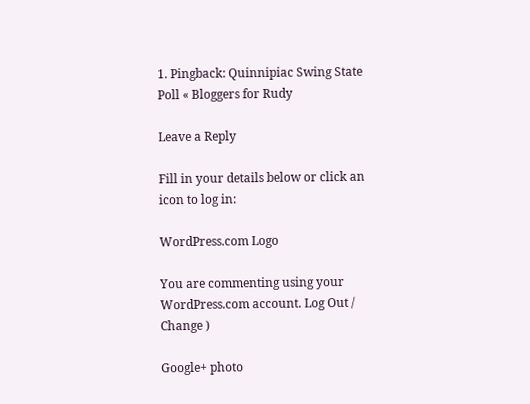1. Pingback: Quinnipiac Swing State Poll « Bloggers for Rudy

Leave a Reply

Fill in your details below or click an icon to log in:

WordPress.com Logo

You are commenting using your WordPress.com account. Log Out /  Change )

Google+ photo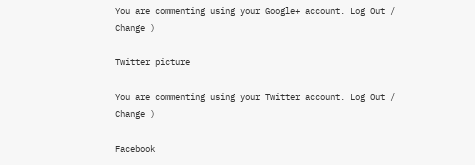You are commenting using your Google+ account. Log Out /  Change )

Twitter picture

You are commenting using your Twitter account. Log Out /  Change )

Facebook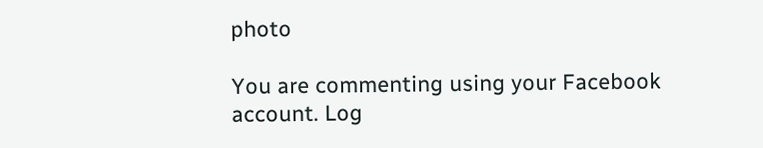photo

You are commenting using your Facebook account. Log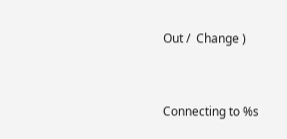Out /  Change )


Connecting to %s